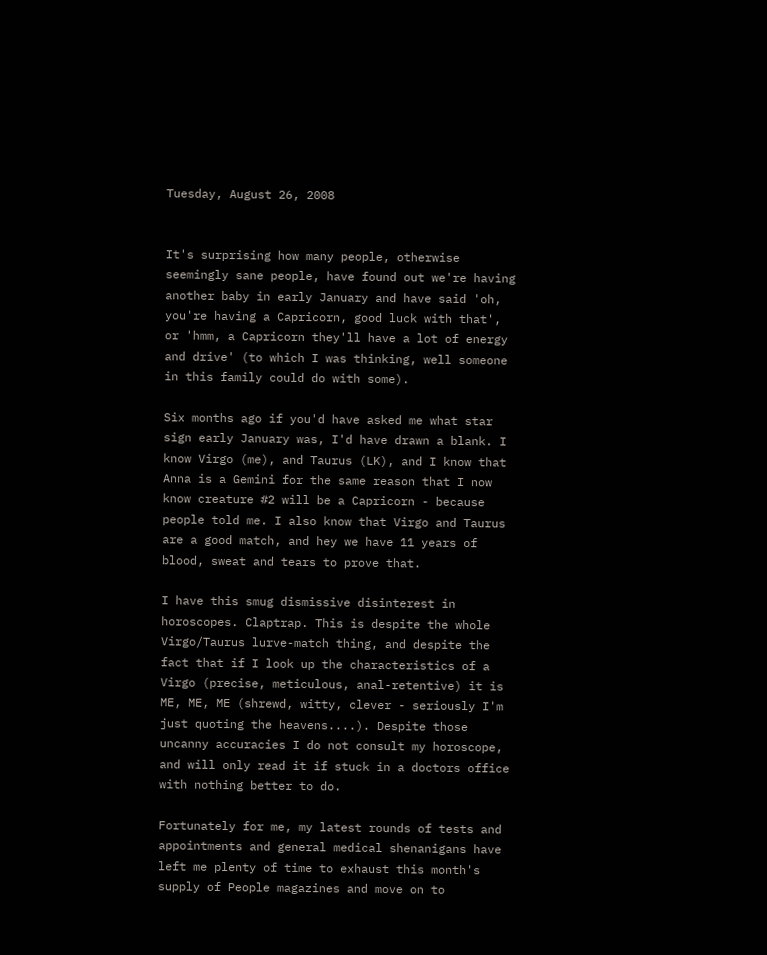Tuesday, August 26, 2008


It's surprising how many people, otherwise seemingly sane people, have found out we're having another baby in early January and have said 'oh, you're having a Capricorn, good luck with that', or 'hmm, a Capricorn they'll have a lot of energy and drive' (to which I was thinking, well someone in this family could do with some).

Six months ago if you'd have asked me what star sign early January was, I'd have drawn a blank. I know Virgo (me), and Taurus (LK), and I know that Anna is a Gemini for the same reason that I now know creature #2 will be a Capricorn - because people told me. I also know that Virgo and Taurus are a good match, and hey we have 11 years of blood, sweat and tears to prove that.

I have this smug dismissive disinterest in horoscopes. Claptrap. This is despite the whole Virgo/Taurus lurve-match thing, and despite the fact that if I look up the characteristics of a Virgo (precise, meticulous, anal-retentive) it is ME, ME, ME (shrewd, witty, clever - seriously I'm just quoting the heavens....). Despite those uncanny accuracies I do not consult my horoscope, and will only read it if stuck in a doctors office with nothing better to do.

Fortunately for me, my latest rounds of tests and appointments and general medical shenanigans have left me plenty of time to exhaust this month's supply of People magazines and move on to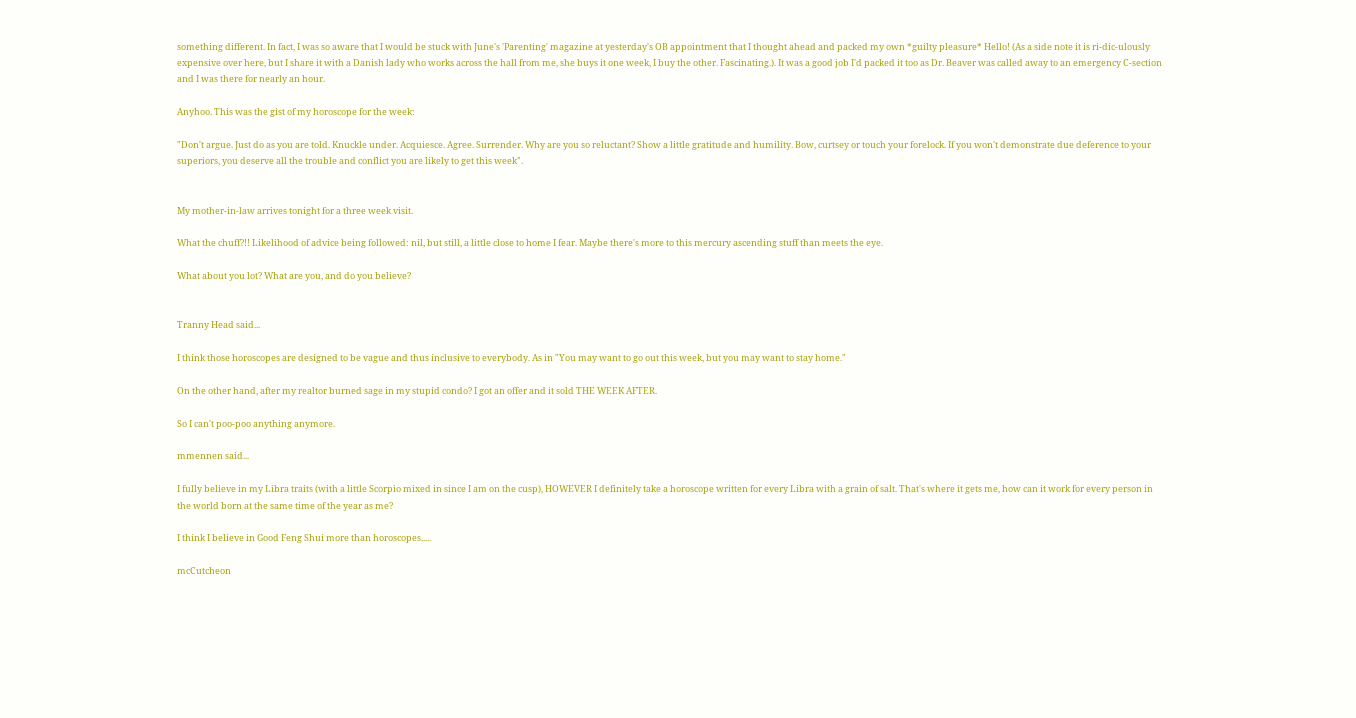something different. In fact, I was so aware that I would be stuck with June's 'Parenting' magazine at yesterday's OB appointment that I thought ahead and packed my own *guilty pleasure* Hello! (As a side note it is ri-dic-ulously expensive over here, but I share it with a Danish lady who works across the hall from me, she buys it one week, I buy the other. Fascinating.). It was a good job I'd packed it too as Dr. Beaver was called away to an emergency C-section and I was there for nearly an hour.

Anyhoo. This was the gist of my horoscope for the week:

"Don't argue. Just do as you are told. Knuckle under. Acquiesce. Agree. Surrender. Why are you so reluctant? Show a little gratitude and humility. Bow, curtsey or touch your forelock. If you won't demonstrate due deference to your superiors, you deserve all the trouble and conflict you are likely to get this week".


My mother-in-law arrives tonight for a three week visit.

What the chuff?!! Likelihood of advice being followed: nil, but still, a little close to home I fear. Maybe there's more to this mercury ascending stuff than meets the eye.

What about you lot? What are you, and do you believe?


Tranny Head said...

I think those horoscopes are designed to be vague and thus inclusive to everybody. As in "You may want to go out this week, but you may want to stay home."

On the other hand, after my realtor burned sage in my stupid condo? I got an offer and it sold THE WEEK AFTER.

So I can't poo-poo anything anymore.

mmennen said...

I fully believe in my Libra traits (with a little Scorpio mixed in since I am on the cusp), HOWEVER I definitely take a horoscope written for every Libra with a grain of salt. That's where it gets me, how can it work for every person in the world born at the same time of the year as me?

I think I believe in Good Feng Shui more than horoscopes.....

mcCutcheon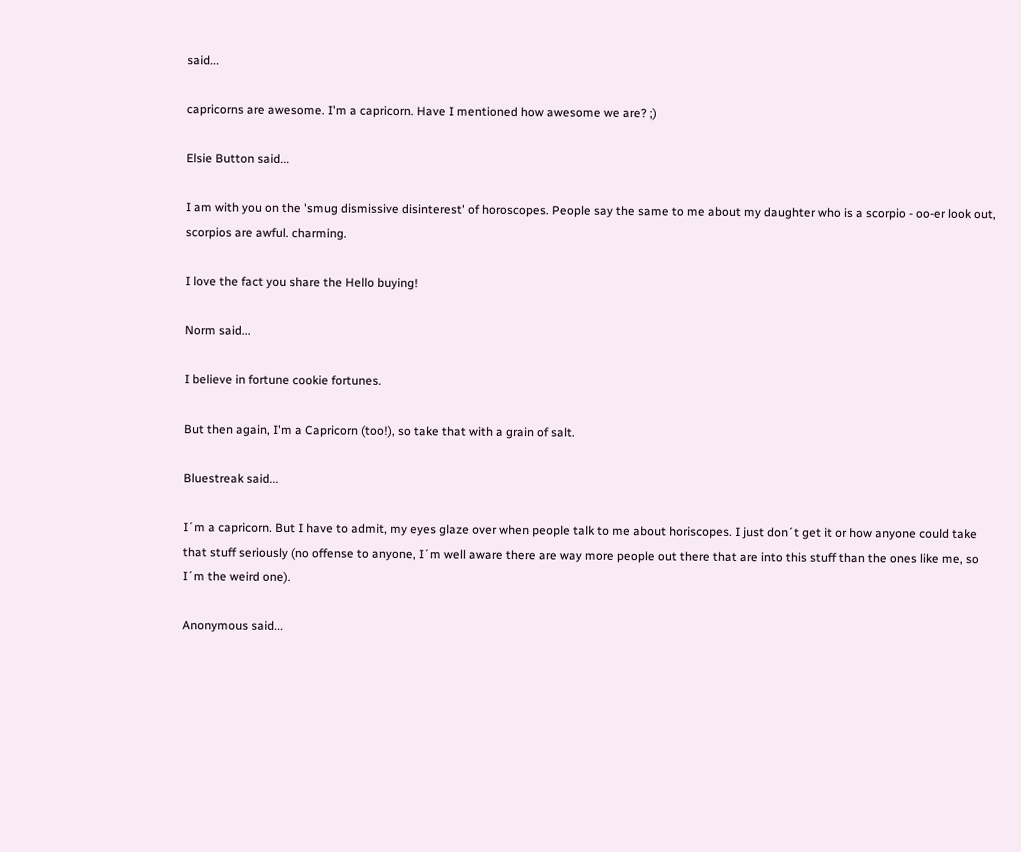said...

capricorns are awesome. I'm a capricorn. Have I mentioned how awesome we are? ;)

Elsie Button said...

I am with you on the 'smug dismissive disinterest' of horoscopes. People say the same to me about my daughter who is a scorpio - oo-er look out, scorpios are awful. charming.

I love the fact you share the Hello buying!

Norm said...

I believe in fortune cookie fortunes.

But then again, I'm a Capricorn (too!), so take that with a grain of salt.

Bluestreak said...

I´m a capricorn. But I have to admit, my eyes glaze over when people talk to me about horiscopes. I just don´t get it or how anyone could take that stuff seriously (no offense to anyone, I´m well aware there are way more people out there that are into this stuff than the ones like me, so I´m the weird one).

Anonymous said...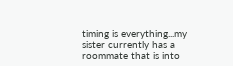timing is everything...my sister currently has a roommate that is into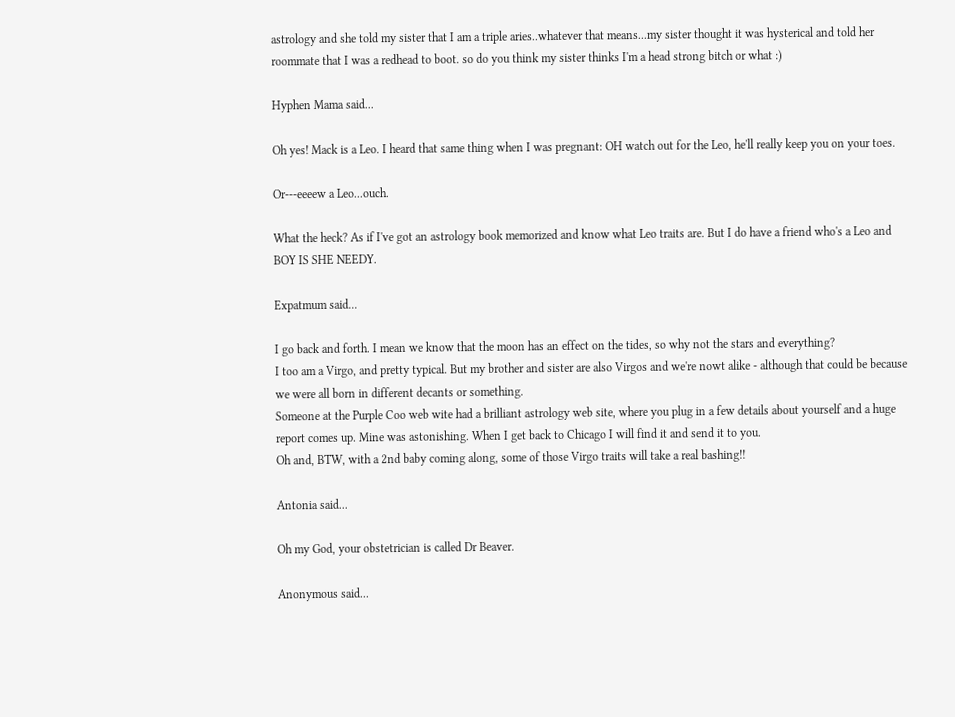astrology and she told my sister that I am a triple aries..whatever that means...my sister thought it was hysterical and told her roommate that I was a redhead to boot. so do you think my sister thinks I'm a head strong bitch or what :)

Hyphen Mama said...

Oh yes! Mack is a Leo. I heard that same thing when I was pregnant: OH watch out for the Leo, he'll really keep you on your toes.

Or---eeeew a Leo...ouch.

What the heck? As if I've got an astrology book memorized and know what Leo traits are. But I do have a friend who's a Leo and BOY IS SHE NEEDY.

Expatmum said...

I go back and forth. I mean we know that the moon has an effect on the tides, so why not the stars and everything?
I too am a Virgo, and pretty typical. But my brother and sister are also Virgos and we're nowt alike - although that could be because we were all born in different decants or something.
Someone at the Purple Coo web wite had a brilliant astrology web site, where you plug in a few details about yourself and a huge report comes up. Mine was astonishing. When I get back to Chicago I will find it and send it to you.
Oh and, BTW, with a 2nd baby coming along, some of those Virgo traits will take a real bashing!!

Antonia said...

Oh my God, your obstetrician is called Dr Beaver.

Anonymous said...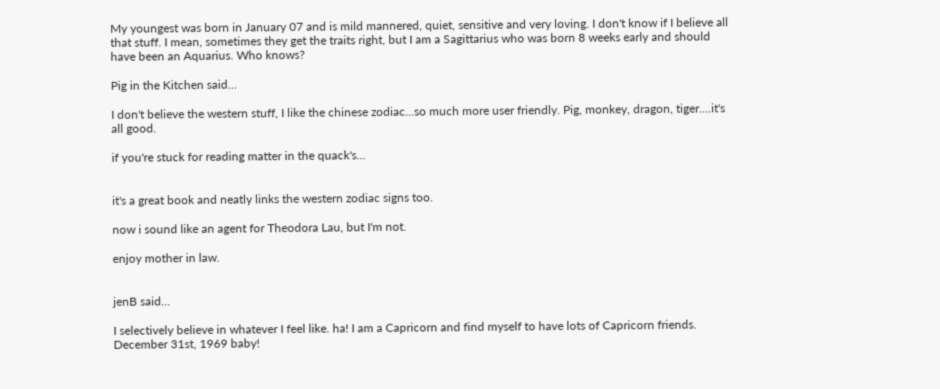My youngest was born in January 07 and is mild mannered, quiet, sensitive and very loving. I don't know if I believe all that stuff. I mean, sometimes they get the traits right, but I am a Sagittarius who was born 8 weeks early and should have been an Aquarius. Who knows?

Pig in the Kitchen said...

I don't believe the western stuff, I like the chinese zodiac...so much more user friendly. Pig, monkey, dragon, tiger....it's all good.

if you're stuck for reading matter in the quack's...


it's a great book and neatly links the western zodiac signs too.

now i sound like an agent for Theodora Lau, but I'm not.

enjoy mother in law.


jenB said...

I selectively believe in whatever I feel like. ha! I am a Capricorn and find myself to have lots of Capricorn friends. December 31st, 1969 baby!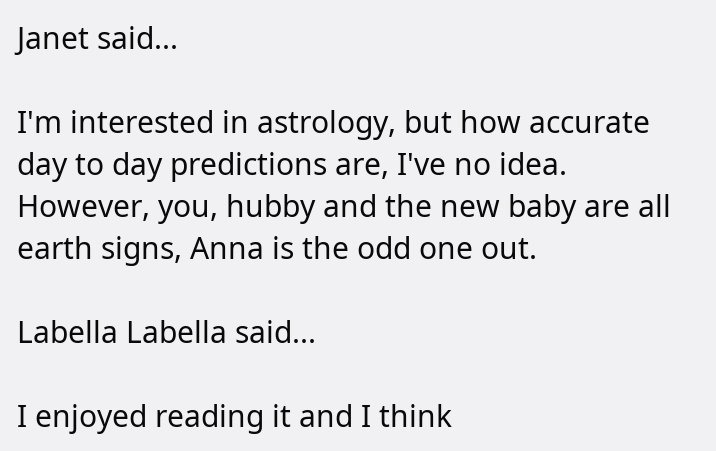Janet said...

I'm interested in astrology, but how accurate day to day predictions are, I've no idea. However, you, hubby and the new baby are all earth signs, Anna is the odd one out.

Labella Labella said...

I enjoyed reading it and I think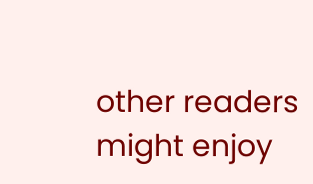other readers might enjoy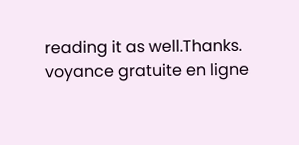reading it as well.Thanks.
voyance gratuite en ligne